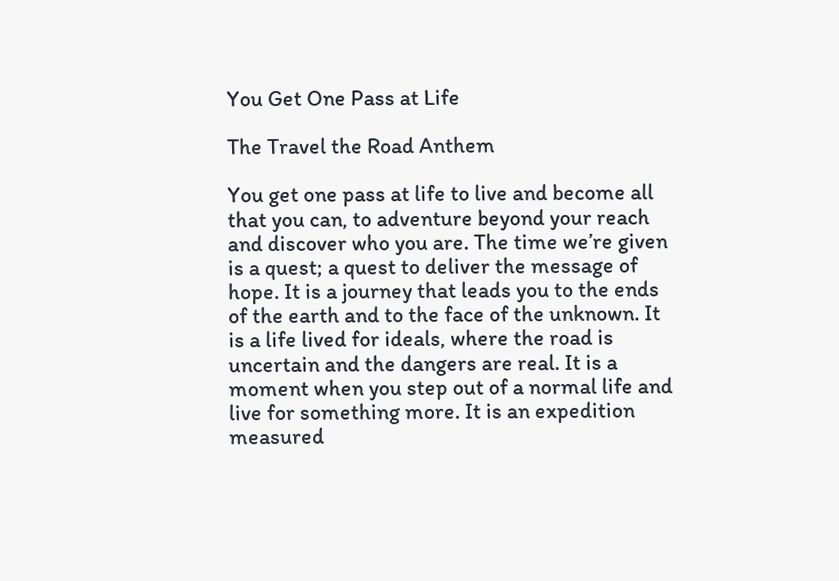You Get One Pass at Life

The Travel the Road Anthem

You get one pass at life to live and become all that you can, to adventure beyond your reach and discover who you are. The time we’re given is a quest; a quest to deliver the message of hope. It is a journey that leads you to the ends of the earth and to the face of the unknown. It is a life lived for ideals, where the road is uncertain and the dangers are real. It is a moment when you step out of a normal life and live for something more. It is an expedition measured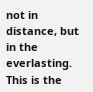not in distance, but in the everlasting. This is the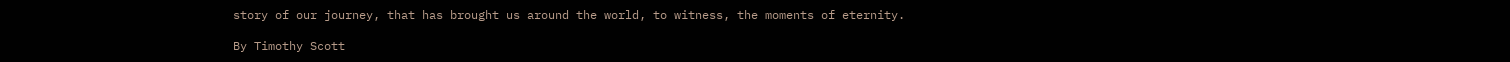story of our journey, that has brought us around the world, to witness, the moments of eternity.

By Timothy Scott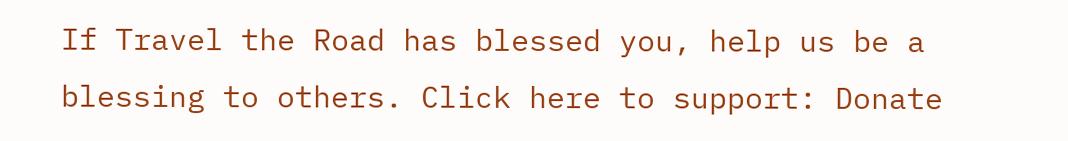If Travel the Road has blessed you, help us be a blessing to others. Click here to support: Donate